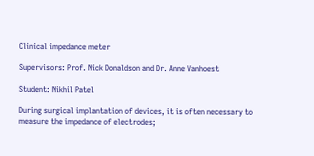Clinical impedance meter

Supervisors: Prof. Nick Donaldson and Dr. Anne Vanhoest

Student: Nikhil Patel

During surgical implantation of devices, it is often necessary to
measure the impedance of electrodes;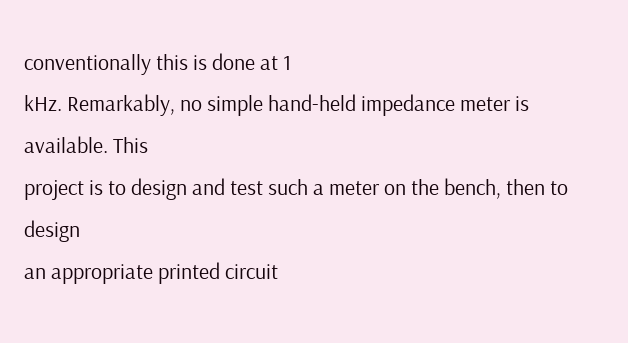conventionally this is done at 1
kHz. Remarkably, no simple hand-held impedance meter is available. This
project is to design and test such a meter on the bench, then to design
an appropriate printed circuit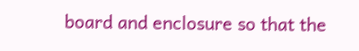board and enclosure so that the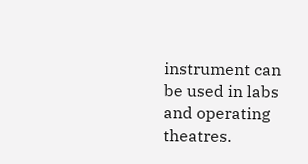instrument can be used in labs and operating theatres.